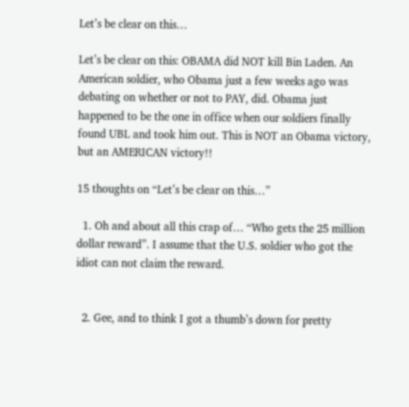Let’s be clear on this…

Let’s be clear on this: OBAMA did NOT kill Bin Laden. An American soldier, who Obama just a few weeks ago was debating on whether or not to PAY, did. Obama just happened to be the one in office when our soldiers finally found UBL and took him out. This is NOT an Obama victory, but an AMERICAN victory!!

15 thoughts on “Let’s be clear on this…”

  1. Oh and about all this crap of… “Who gets the 25 million dollar reward”. I assume that the U.S. soldier who got the idiot can not claim the reward.


  2. Gee, and to think I got a thumb’s down for pretty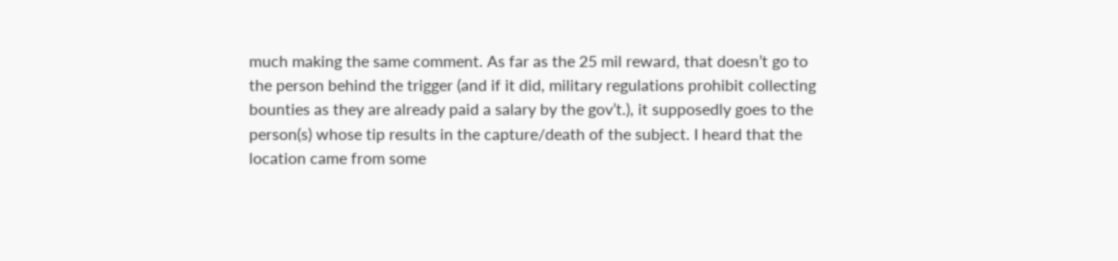much making the same comment. As far as the 25 mil reward, that doesn’t go to the person behind the trigger (and if it did, military regulations prohibit collecting bounties as they are already paid a salary by the gov’t.), it supposedly goes to the person(s) whose tip results in the capture/death of the subject. I heard that the location came from some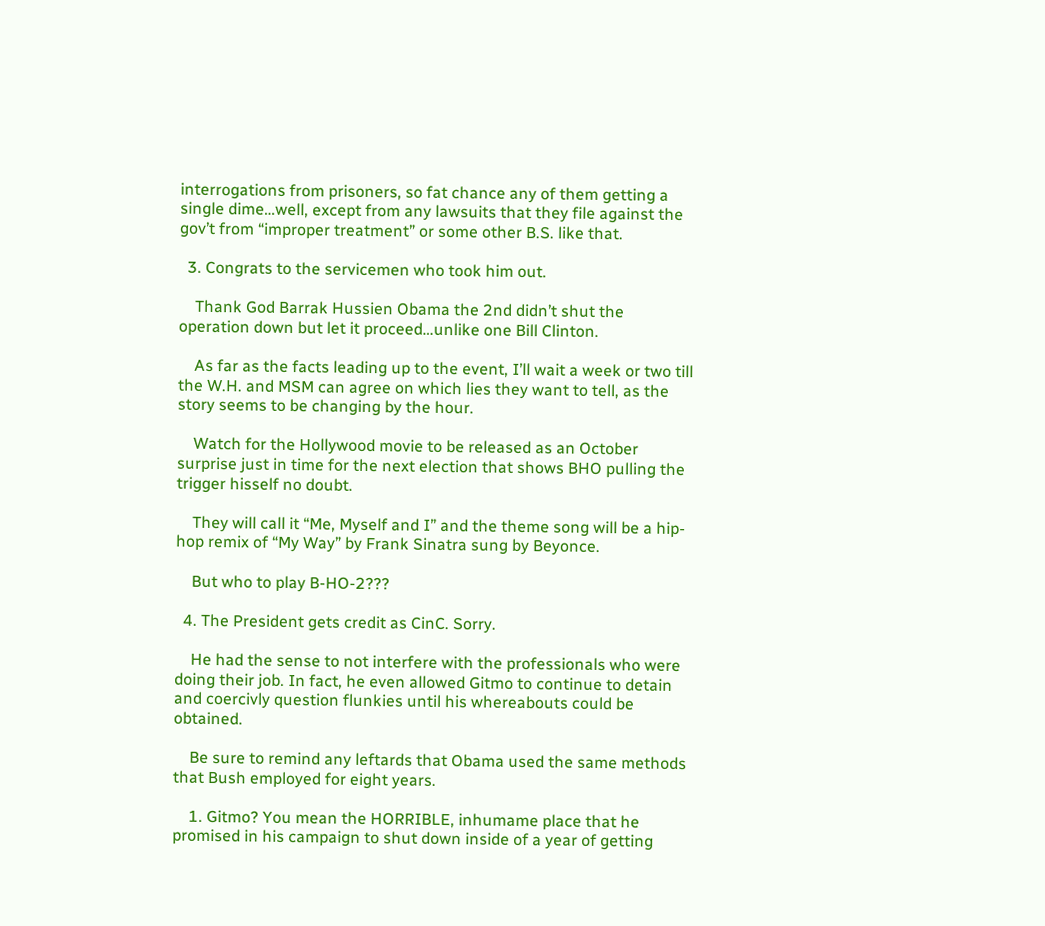interrogations from prisoners, so fat chance any of them getting a single dime…well, except from any lawsuits that they file against the gov’t from “improper treatment” or some other B.S. like that.

  3. Congrats to the servicemen who took him out.

    Thank God Barrak Hussien Obama the 2nd didn’t shut the operation down but let it proceed…unlike one Bill Clinton.

    As far as the facts leading up to the event, I’ll wait a week or two till the W.H. and MSM can agree on which lies they want to tell, as the story seems to be changing by the hour.

    Watch for the Hollywood movie to be released as an October surprise just in time for the next election that shows BHO pulling the trigger hisself no doubt.

    They will call it “Me, Myself and I” and the theme song will be a hip-hop remix of “My Way” by Frank Sinatra sung by Beyonce.

    But who to play B-HO-2???

  4. The President gets credit as CinC. Sorry.

    He had the sense to not interfere with the professionals who were doing their job. In fact, he even allowed Gitmo to continue to detain and coercivly question flunkies until his whereabouts could be obtained.

    Be sure to remind any leftards that Obama used the same methods that Bush employed for eight years.

    1. Gitmo? You mean the HORRIBLE, inhumame place that he promised in his campaign to shut down inside of a year of getting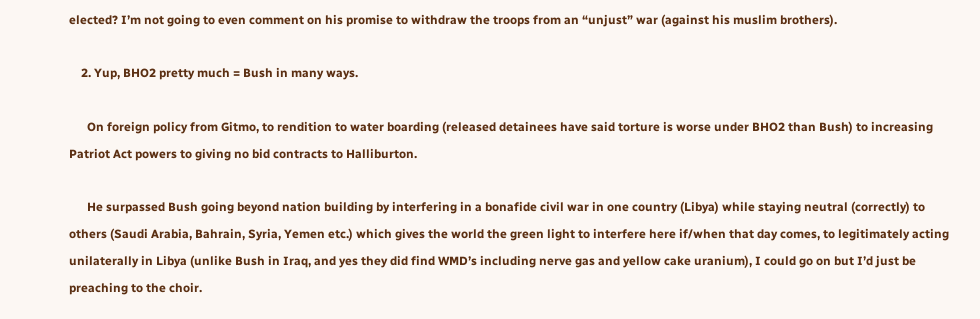elected? I’m not going to even comment on his promise to withdraw the troops from an “unjust” war (against his muslim brothers).

    2. Yup, BHO2 pretty much = Bush in many ways.

      On foreign policy from Gitmo, to rendition to water boarding (released detainees have said torture is worse under BHO2 than Bush) to increasing Patriot Act powers to giving no bid contracts to Halliburton.

      He surpassed Bush going beyond nation building by interfering in a bonafide civil war in one country (Libya) while staying neutral (correctly) to others (Saudi Arabia, Bahrain, Syria, Yemen etc.) which gives the world the green light to interfere here if/when that day comes, to legitimately acting unilaterally in Libya (unlike Bush in Iraq, and yes they did find WMD’s including nerve gas and yellow cake uranium), I could go on but I’d just be preaching to the choir.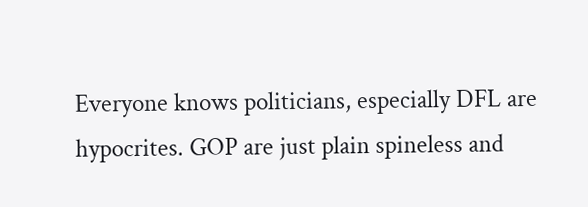Everyone knows politicians, especially DFL are hypocrites. GOP are just plain spineless and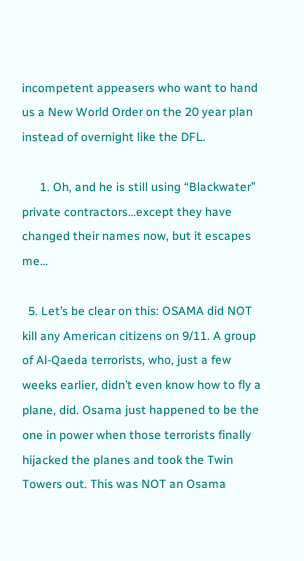incompetent appeasers who want to hand us a New World Order on the 20 year plan instead of overnight like the DFL.

      1. Oh, and he is still using “Blackwater” private contractors…except they have changed their names now, but it escapes me…

  5. Let’s be clear on this: OSAMA did NOT kill any American citizens on 9/11. A group of Al-Qaeda terrorists, who, just a few weeks earlier, didn’t even know how to fly a plane, did. Osama just happened to be the one in power when those terrorists finally hijacked the planes and took the Twin Towers out. This was NOT an Osama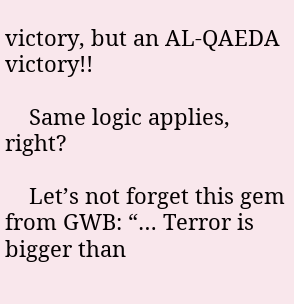victory, but an AL-QAEDA victory!!

    Same logic applies, right?

    Let’s not forget this gem from GWB: “… Terror is bigger than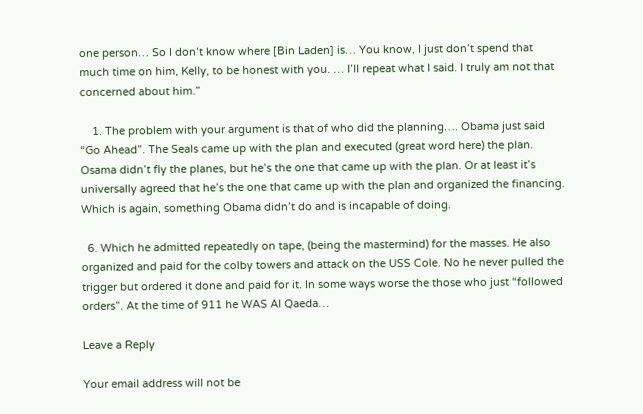one person… So I don’t know where [Bin Laden] is… You know, I just don’t spend that much time on him, Kelly, to be honest with you. … I’ll repeat what I said. I truly am not that concerned about him.”

    1. The problem with your argument is that of who did the planning…. Obama just said “Go Ahead”. The Seals came up with the plan and executed (great word here) the plan. Osama didn’t fly the planes, but he’s the one that came up with the plan. Or at least it’s universally agreed that he’s the one that came up with the plan and organized the financing. Which is again, something Obama didn’t do and is incapable of doing.

  6. Which he admitted repeatedly on tape, (being the mastermind) for the masses. He also organized and paid for the colby towers and attack on the USS Cole. No he never pulled the trigger but ordered it done and paid for it. In some ways worse the those who just “followed orders”. At the time of 911 he WAS Al Qaeda…

Leave a Reply

Your email address will not be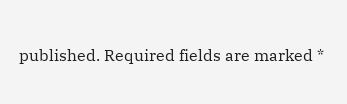published. Required fields are marked *